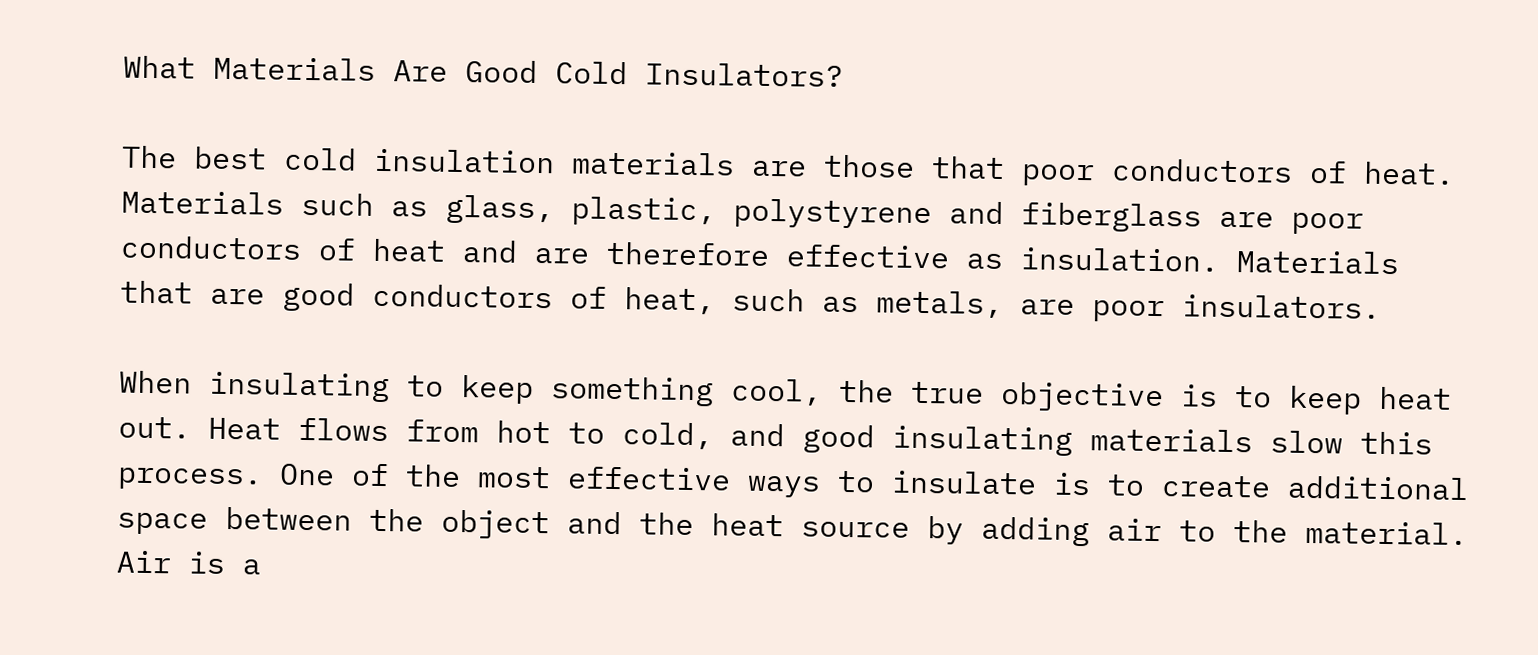What Materials Are Good Cold Insulators?

The best cold insulation materials are those that poor conductors of heat. Materials such as glass, plastic, polystyrene and fiberglass are poor conductors of heat and are therefore effective as insulation. Materials that are good conductors of heat, such as metals, are poor insulators.

When insulating to keep something cool, the true objective is to keep heat out. Heat flows from hot to cold, and good insulating materials slow this process. One of the most effective ways to insulate is to create additional space between the object and the heat source by adding air to the material. Air is a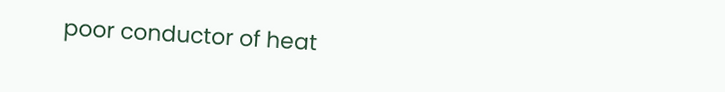poor conductor of heat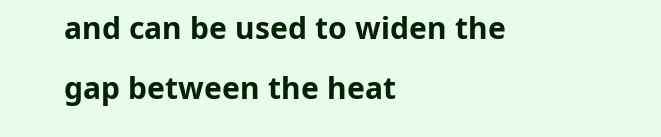and can be used to widen the gap between the heat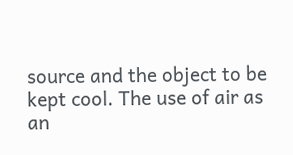source and the object to be kept cool. The use of air as an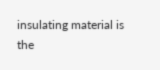insulating material is the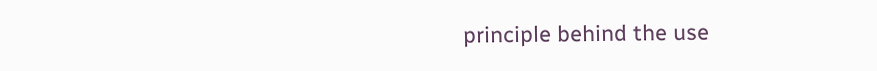principle behind the use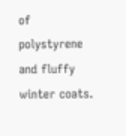of polystyrene and fluffy winter coats.